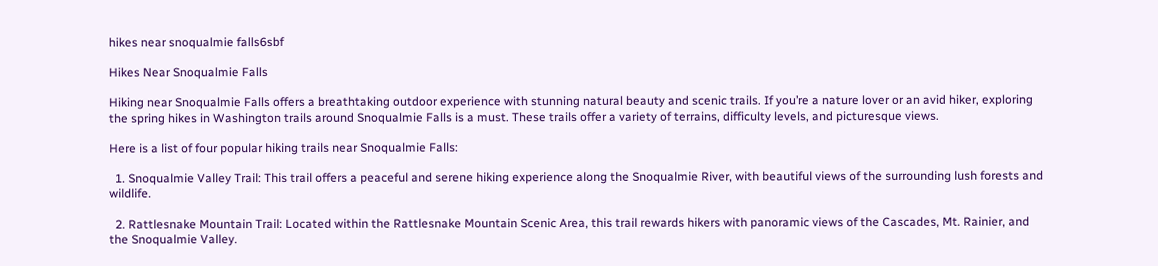hikes near snoqualmie falls6sbf

Hikes Near Snoqualmie Falls

Hiking near Snoqualmie Falls offers a breathtaking outdoor experience with stunning natural beauty and scenic trails. If you’re a nature lover or an avid hiker, exploring the spring hikes in Washington trails around Snoqualmie Falls is a must. These trails offer a variety of terrains, difficulty levels, and picturesque views.

Here is a list of four popular hiking trails near Snoqualmie Falls:

  1. Snoqualmie Valley Trail: This trail offers a peaceful and serene hiking experience along the Snoqualmie River, with beautiful views of the surrounding lush forests and wildlife.

  2. Rattlesnake Mountain Trail: Located within the Rattlesnake Mountain Scenic Area, this trail rewards hikers with panoramic views of the Cascades, Mt. Rainier, and the Snoqualmie Valley.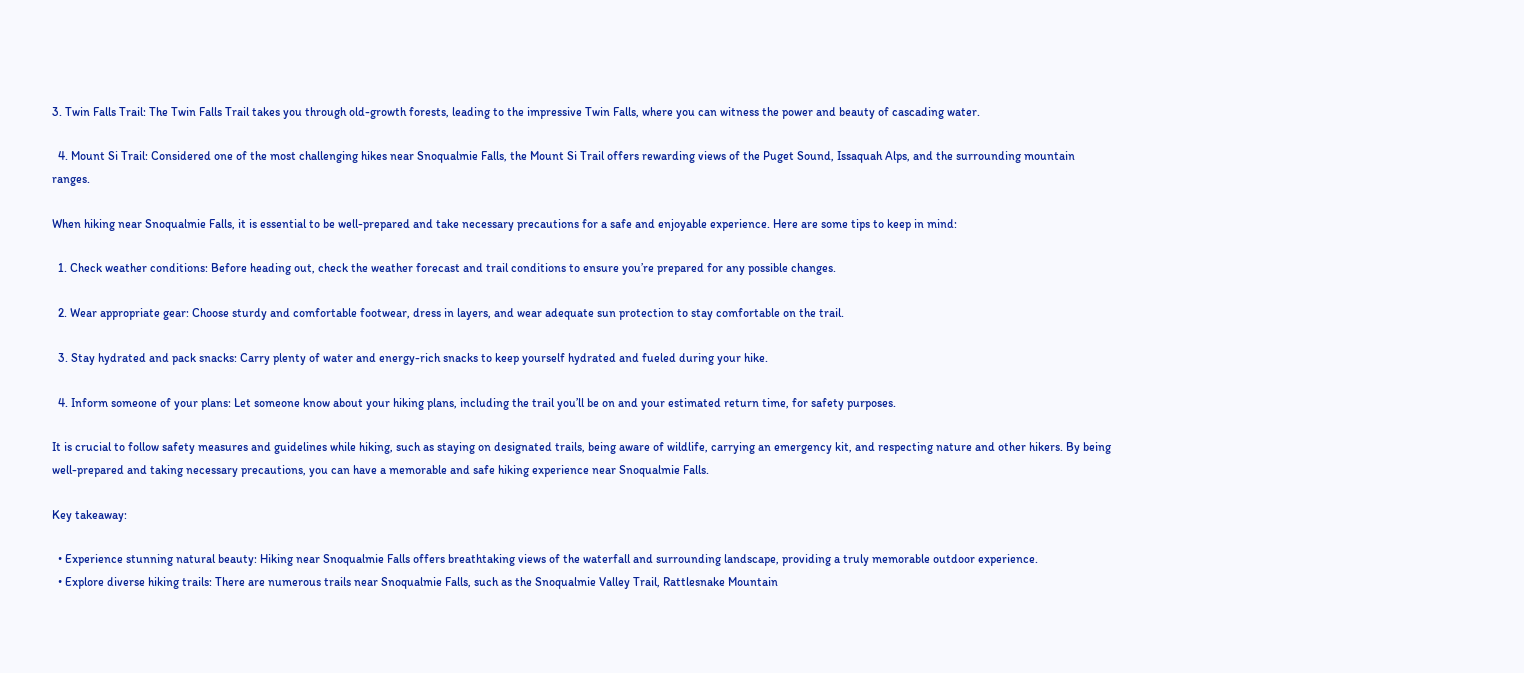3. Twin Falls Trail: The Twin Falls Trail takes you through old-growth forests, leading to the impressive Twin Falls, where you can witness the power and beauty of cascading water.

  4. Mount Si Trail: Considered one of the most challenging hikes near Snoqualmie Falls, the Mount Si Trail offers rewarding views of the Puget Sound, Issaquah Alps, and the surrounding mountain ranges.

When hiking near Snoqualmie Falls, it is essential to be well-prepared and take necessary precautions for a safe and enjoyable experience. Here are some tips to keep in mind:

  1. Check weather conditions: Before heading out, check the weather forecast and trail conditions to ensure you’re prepared for any possible changes.

  2. Wear appropriate gear: Choose sturdy and comfortable footwear, dress in layers, and wear adequate sun protection to stay comfortable on the trail.

  3. Stay hydrated and pack snacks: Carry plenty of water and energy-rich snacks to keep yourself hydrated and fueled during your hike.

  4. Inform someone of your plans: Let someone know about your hiking plans, including the trail you’ll be on and your estimated return time, for safety purposes.

It is crucial to follow safety measures and guidelines while hiking, such as staying on designated trails, being aware of wildlife, carrying an emergency kit, and respecting nature and other hikers. By being well-prepared and taking necessary precautions, you can have a memorable and safe hiking experience near Snoqualmie Falls.

Key takeaway:

  • Experience stunning natural beauty: Hiking near Snoqualmie Falls offers breathtaking views of the waterfall and surrounding landscape, providing a truly memorable outdoor experience.
  • Explore diverse hiking trails: There are numerous trails near Snoqualmie Falls, such as the Snoqualmie Valley Trail, Rattlesnake Mountain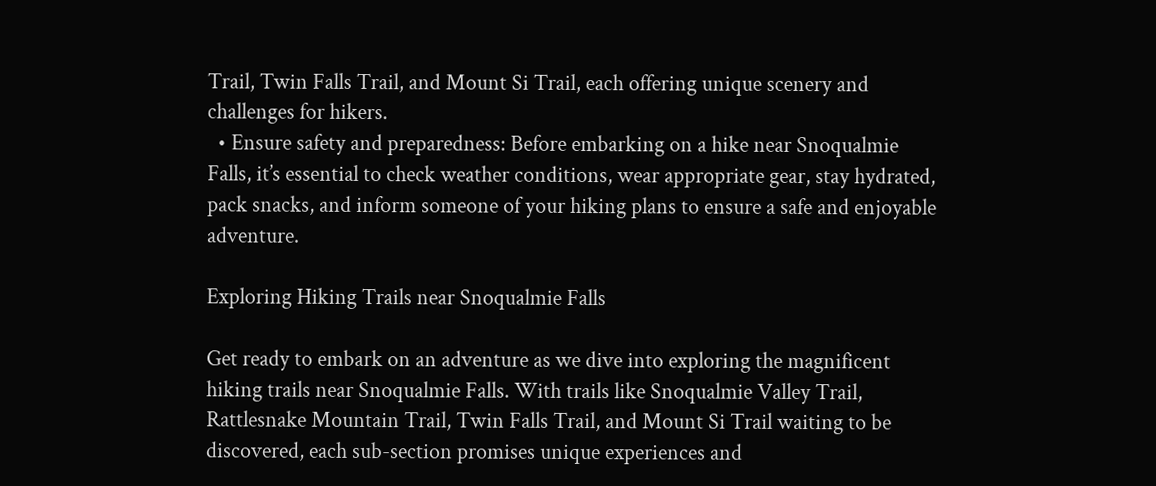Trail, Twin Falls Trail, and Mount Si Trail, each offering unique scenery and challenges for hikers.
  • Ensure safety and preparedness: Before embarking on a hike near Snoqualmie Falls, it’s essential to check weather conditions, wear appropriate gear, stay hydrated, pack snacks, and inform someone of your hiking plans to ensure a safe and enjoyable adventure.

Exploring Hiking Trails near Snoqualmie Falls

Get ready to embark on an adventure as we dive into exploring the magnificent hiking trails near Snoqualmie Falls. With trails like Snoqualmie Valley Trail, Rattlesnake Mountain Trail, Twin Falls Trail, and Mount Si Trail waiting to be discovered, each sub-section promises unique experiences and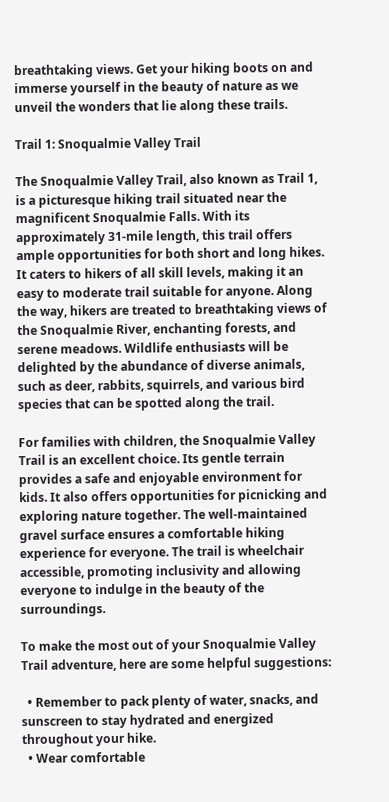breathtaking views. Get your hiking boots on and immerse yourself in the beauty of nature as we unveil the wonders that lie along these trails.

Trail 1: Snoqualmie Valley Trail

The Snoqualmie Valley Trail, also known as Trail 1, is a picturesque hiking trail situated near the magnificent Snoqualmie Falls. With its approximately 31-mile length, this trail offers ample opportunities for both short and long hikes. It caters to hikers of all skill levels, making it an easy to moderate trail suitable for anyone. Along the way, hikers are treated to breathtaking views of the Snoqualmie River, enchanting forests, and serene meadows. Wildlife enthusiasts will be delighted by the abundance of diverse animals, such as deer, rabbits, squirrels, and various bird species that can be spotted along the trail.

For families with children, the Snoqualmie Valley Trail is an excellent choice. Its gentle terrain provides a safe and enjoyable environment for kids. It also offers opportunities for picnicking and exploring nature together. The well-maintained gravel surface ensures a comfortable hiking experience for everyone. The trail is wheelchair accessible, promoting inclusivity and allowing everyone to indulge in the beauty of the surroundings.

To make the most out of your Snoqualmie Valley Trail adventure, here are some helpful suggestions:

  • Remember to pack plenty of water, snacks, and sunscreen to stay hydrated and energized throughout your hike.
  • Wear comfortable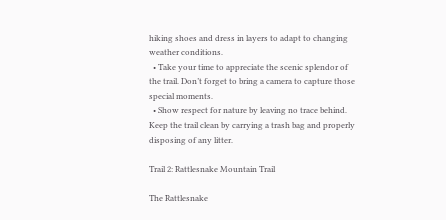hiking shoes and dress in layers to adapt to changing weather conditions.
  • Take your time to appreciate the scenic splendor of the trail. Don’t forget to bring a camera to capture those special moments.
  • Show respect for nature by leaving no trace behind. Keep the trail clean by carrying a trash bag and properly disposing of any litter.

Trail 2: Rattlesnake Mountain Trail

The Rattlesnake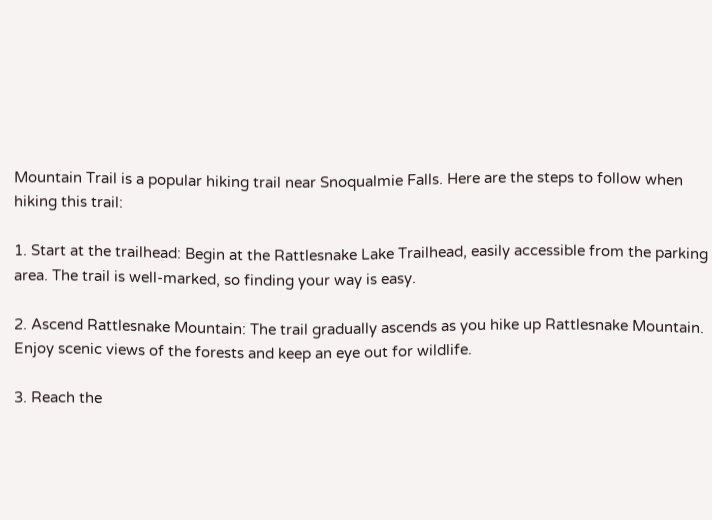Mountain Trail is a popular hiking trail near Snoqualmie Falls. Here are the steps to follow when hiking this trail:

1. Start at the trailhead: Begin at the Rattlesnake Lake Trailhead, easily accessible from the parking area. The trail is well-marked, so finding your way is easy.

2. Ascend Rattlesnake Mountain: The trail gradually ascends as you hike up Rattlesnake Mountain. Enjoy scenic views of the forests and keep an eye out for wildlife.

3. Reach the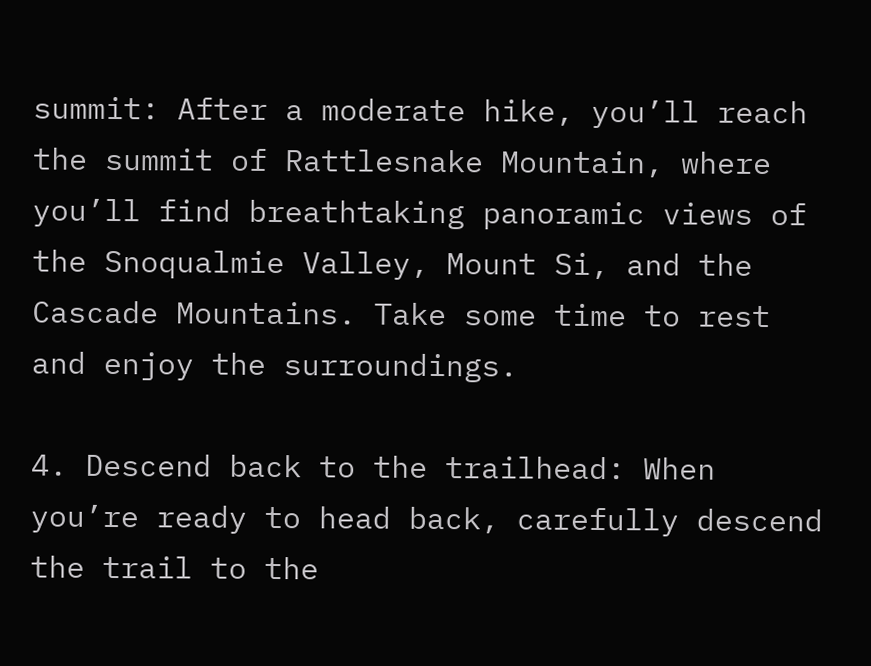summit: After a moderate hike, you’ll reach the summit of Rattlesnake Mountain, where you’ll find breathtaking panoramic views of the Snoqualmie Valley, Mount Si, and the Cascade Mountains. Take some time to rest and enjoy the surroundings.

4. Descend back to the trailhead: When you’re ready to head back, carefully descend the trail to the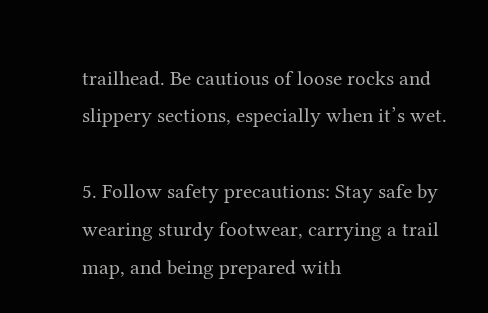trailhead. Be cautious of loose rocks and slippery sections, especially when it’s wet.

5. Follow safety precautions: Stay safe by wearing sturdy footwear, carrying a trail map, and being prepared with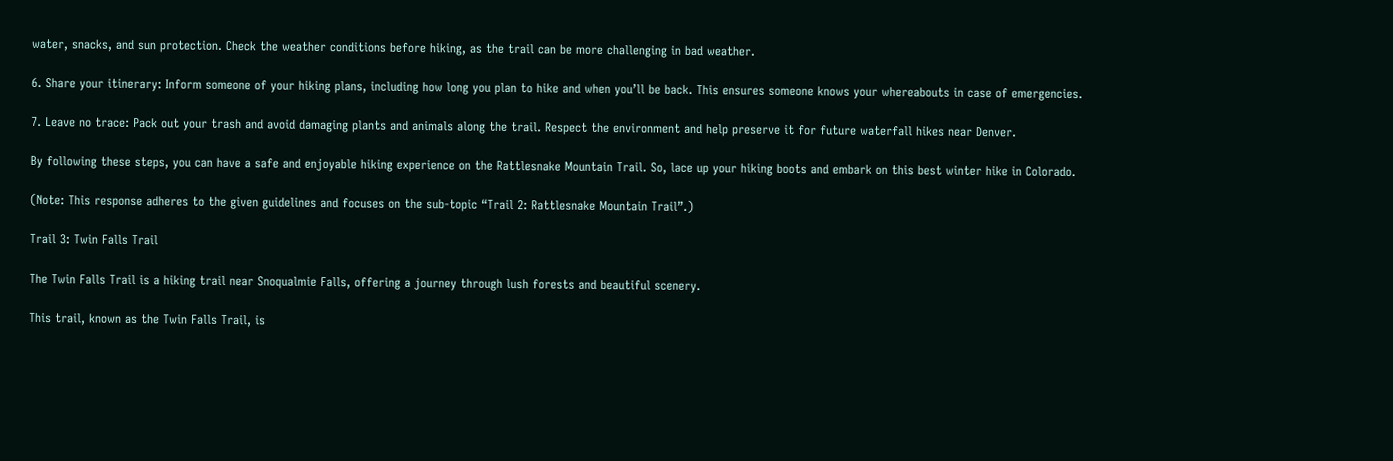water, snacks, and sun protection. Check the weather conditions before hiking, as the trail can be more challenging in bad weather.

6. Share your itinerary: Inform someone of your hiking plans, including how long you plan to hike and when you’ll be back. This ensures someone knows your whereabouts in case of emergencies.

7. Leave no trace: Pack out your trash and avoid damaging plants and animals along the trail. Respect the environment and help preserve it for future waterfall hikes near Denver.

By following these steps, you can have a safe and enjoyable hiking experience on the Rattlesnake Mountain Trail. So, lace up your hiking boots and embark on this best winter hike in Colorado.

(Note: This response adheres to the given guidelines and focuses on the sub-topic “Trail 2: Rattlesnake Mountain Trail”.)

Trail 3: Twin Falls Trail

The Twin Falls Trail is a hiking trail near Snoqualmie Falls, offering a journey through lush forests and beautiful scenery.

This trail, known as the Twin Falls Trail, is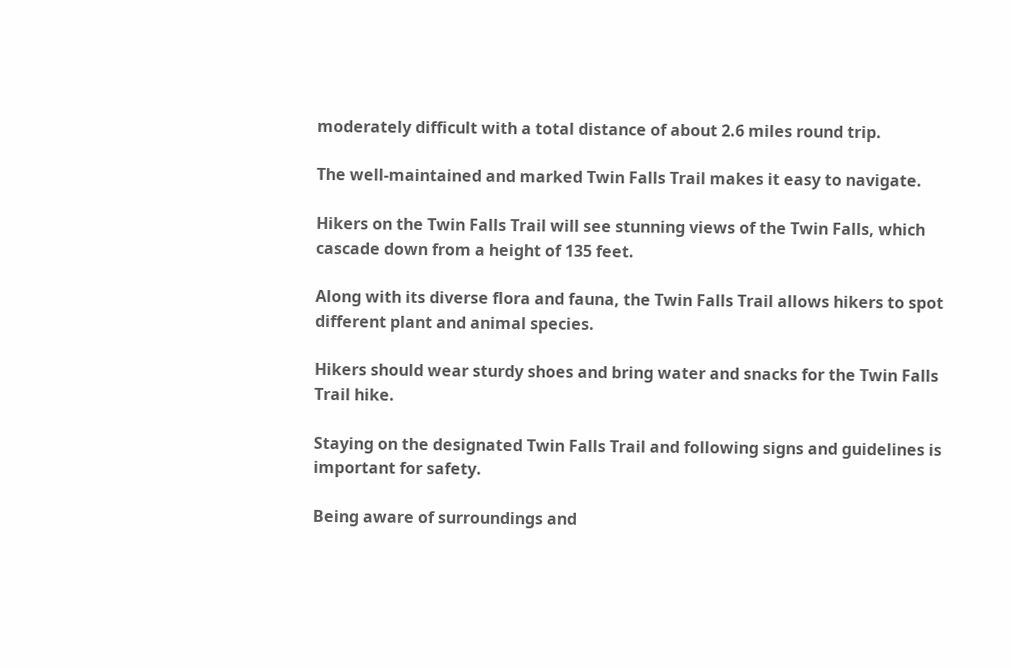moderately difficult with a total distance of about 2.6 miles round trip.

The well-maintained and marked Twin Falls Trail makes it easy to navigate.

Hikers on the Twin Falls Trail will see stunning views of the Twin Falls, which cascade down from a height of 135 feet.

Along with its diverse flora and fauna, the Twin Falls Trail allows hikers to spot different plant and animal species.

Hikers should wear sturdy shoes and bring water and snacks for the Twin Falls Trail hike.

Staying on the designated Twin Falls Trail and following signs and guidelines is important for safety.

Being aware of surroundings and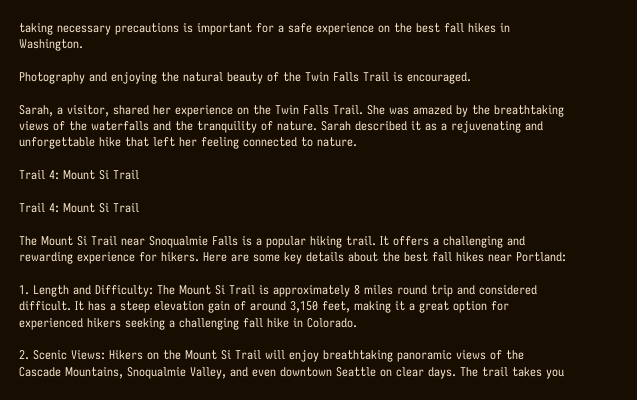taking necessary precautions is important for a safe experience on the best fall hikes in Washington.

Photography and enjoying the natural beauty of the Twin Falls Trail is encouraged.

Sarah, a visitor, shared her experience on the Twin Falls Trail. She was amazed by the breathtaking views of the waterfalls and the tranquility of nature. Sarah described it as a rejuvenating and unforgettable hike that left her feeling connected to nature.

Trail 4: Mount Si Trail

Trail 4: Mount Si Trail

The Mount Si Trail near Snoqualmie Falls is a popular hiking trail. It offers a challenging and rewarding experience for hikers. Here are some key details about the best fall hikes near Portland:

1. Length and Difficulty: The Mount Si Trail is approximately 8 miles round trip and considered difficult. It has a steep elevation gain of around 3,150 feet, making it a great option for experienced hikers seeking a challenging fall hike in Colorado.

2. Scenic Views: Hikers on the Mount Si Trail will enjoy breathtaking panoramic views of the Cascade Mountains, Snoqualmie Valley, and even downtown Seattle on clear days. The trail takes you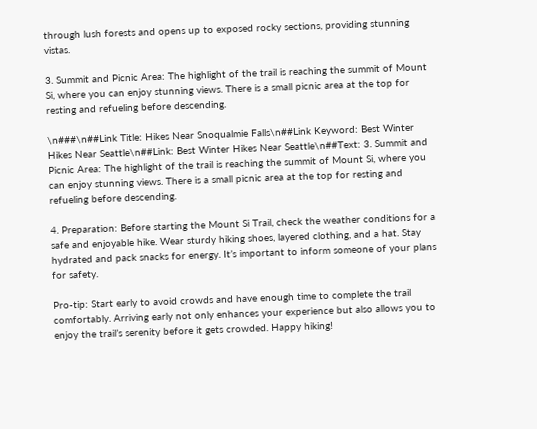through lush forests and opens up to exposed rocky sections, providing stunning vistas.

3. Summit and Picnic Area: The highlight of the trail is reaching the summit of Mount Si, where you can enjoy stunning views. There is a small picnic area at the top for resting and refueling before descending.

\n###\n##Link Title: Hikes Near Snoqualmie Falls\n##Link Keyword: Best Winter Hikes Near Seattle\n##Link: Best Winter Hikes Near Seattle\n##Text: 3. Summit and Picnic Area: The highlight of the trail is reaching the summit of Mount Si, where you can enjoy stunning views. There is a small picnic area at the top for resting and refueling before descending.

4. Preparation: Before starting the Mount Si Trail, check the weather conditions for a safe and enjoyable hike. Wear sturdy hiking shoes, layered clothing, and a hat. Stay hydrated and pack snacks for energy. It’s important to inform someone of your plans for safety.

Pro-tip: Start early to avoid crowds and have enough time to complete the trail comfortably. Arriving early not only enhances your experience but also allows you to enjoy the trail’s serenity before it gets crowded. Happy hiking!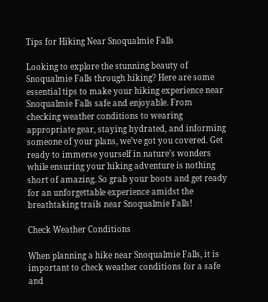Tips for Hiking Near Snoqualmie Falls

Looking to explore the stunning beauty of Snoqualmie Falls through hiking? Here are some essential tips to make your hiking experience near Snoqualmie Falls safe and enjoyable. From checking weather conditions to wearing appropriate gear, staying hydrated, and informing someone of your plans, we’ve got you covered. Get ready to immerse yourself in nature’s wonders while ensuring your hiking adventure is nothing short of amazing. So grab your boots and get ready for an unforgettable experience amidst the breathtaking trails near Snoqualmie Falls!

Check Weather Conditions

When planning a hike near Snoqualmie Falls, it is important to check weather conditions for a safe and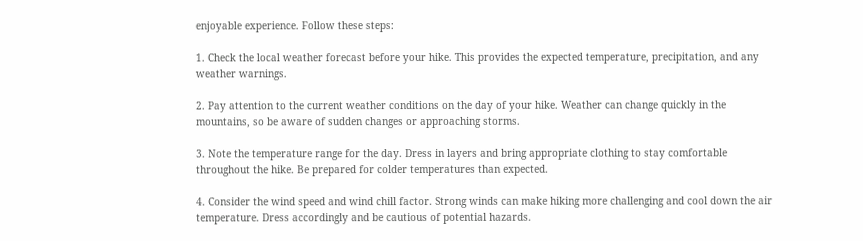enjoyable experience. Follow these steps:

1. Check the local weather forecast before your hike. This provides the expected temperature, precipitation, and any weather warnings.

2. Pay attention to the current weather conditions on the day of your hike. Weather can change quickly in the mountains, so be aware of sudden changes or approaching storms.

3. Note the temperature range for the day. Dress in layers and bring appropriate clothing to stay comfortable throughout the hike. Be prepared for colder temperatures than expected.

4. Consider the wind speed and wind chill factor. Strong winds can make hiking more challenging and cool down the air temperature. Dress accordingly and be cautious of potential hazards.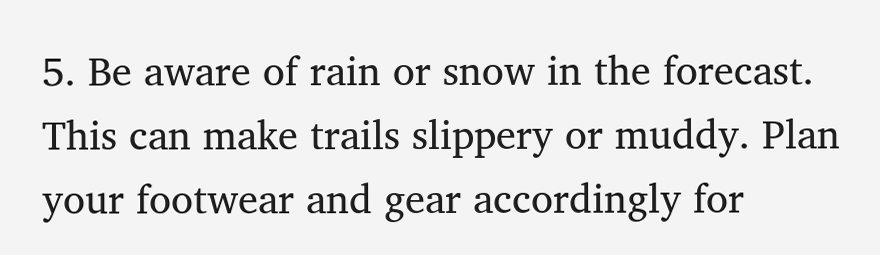5. Be aware of rain or snow in the forecast. This can make trails slippery or muddy. Plan your footwear and gear accordingly for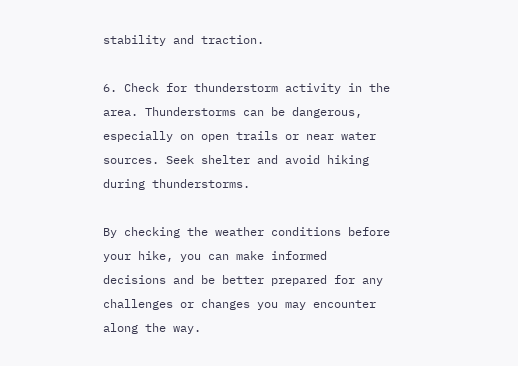stability and traction.

6. Check for thunderstorm activity in the area. Thunderstorms can be dangerous, especially on open trails or near water sources. Seek shelter and avoid hiking during thunderstorms.

By checking the weather conditions before your hike, you can make informed decisions and be better prepared for any challenges or changes you may encounter along the way.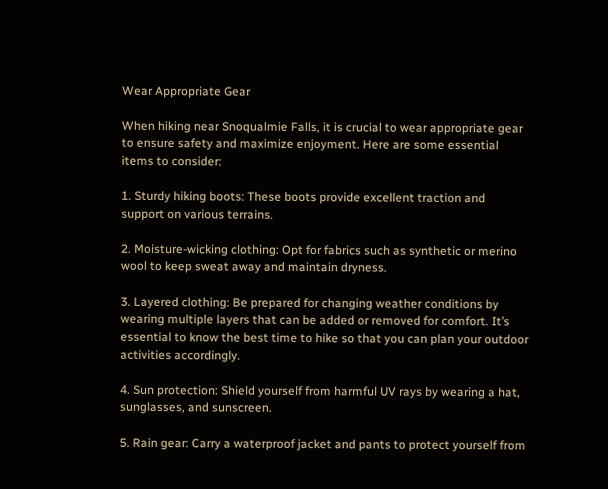Wear Appropriate Gear

When hiking near Snoqualmie Falls, it is crucial to wear appropriate gear to ensure safety and maximize enjoyment. Here are some essential items to consider:

1. Sturdy hiking boots: These boots provide excellent traction and support on various terrains.

2. Moisture-wicking clothing: Opt for fabrics such as synthetic or merino wool to keep sweat away and maintain dryness.

3. Layered clothing: Be prepared for changing weather conditions by wearing multiple layers that can be added or removed for comfort. It’s essential to know the best time to hike so that you can plan your outdoor activities accordingly.

4. Sun protection: Shield yourself from harmful UV rays by wearing a hat, sunglasses, and sunscreen.

5. Rain gear: Carry a waterproof jacket and pants to protect yourself from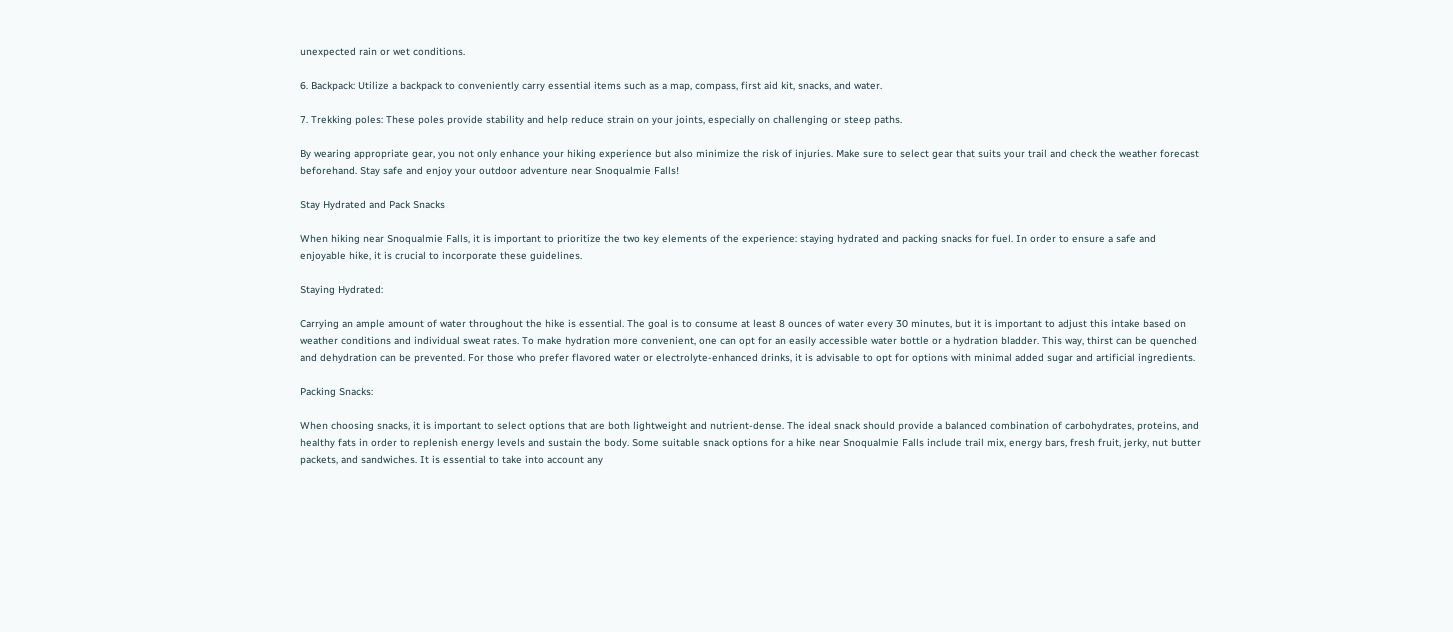unexpected rain or wet conditions.

6. Backpack: Utilize a backpack to conveniently carry essential items such as a map, compass, first aid kit, snacks, and water.

7. Trekking poles: These poles provide stability and help reduce strain on your joints, especially on challenging or steep paths.

By wearing appropriate gear, you not only enhance your hiking experience but also minimize the risk of injuries. Make sure to select gear that suits your trail and check the weather forecast beforehand. Stay safe and enjoy your outdoor adventure near Snoqualmie Falls!

Stay Hydrated and Pack Snacks

When hiking near Snoqualmie Falls, it is important to prioritize the two key elements of the experience: staying hydrated and packing snacks for fuel. In order to ensure a safe and enjoyable hike, it is crucial to incorporate these guidelines.

Staying Hydrated:

Carrying an ample amount of water throughout the hike is essential. The goal is to consume at least 8 ounces of water every 30 minutes, but it is important to adjust this intake based on weather conditions and individual sweat rates. To make hydration more convenient, one can opt for an easily accessible water bottle or a hydration bladder. This way, thirst can be quenched and dehydration can be prevented. For those who prefer flavored water or electrolyte-enhanced drinks, it is advisable to opt for options with minimal added sugar and artificial ingredients.

Packing Snacks:

When choosing snacks, it is important to select options that are both lightweight and nutrient-dense. The ideal snack should provide a balanced combination of carbohydrates, proteins, and healthy fats in order to replenish energy levels and sustain the body. Some suitable snack options for a hike near Snoqualmie Falls include trail mix, energy bars, fresh fruit, jerky, nut butter packets, and sandwiches. It is essential to take into account any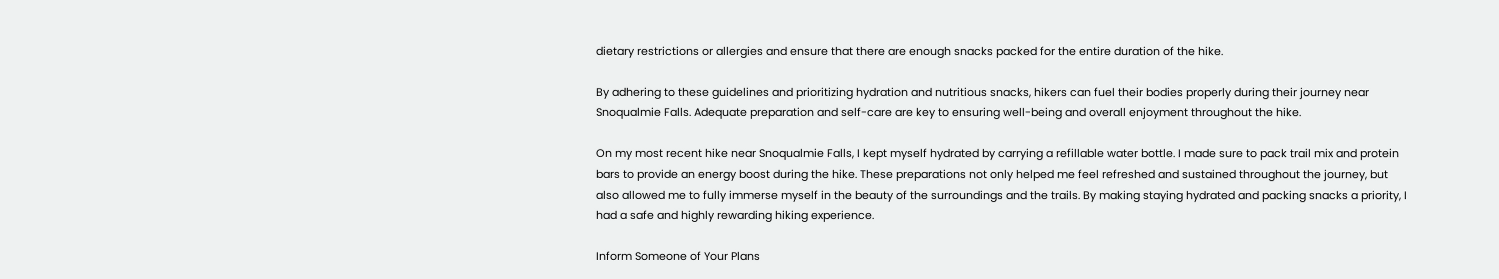dietary restrictions or allergies and ensure that there are enough snacks packed for the entire duration of the hike.

By adhering to these guidelines and prioritizing hydration and nutritious snacks, hikers can fuel their bodies properly during their journey near Snoqualmie Falls. Adequate preparation and self-care are key to ensuring well-being and overall enjoyment throughout the hike.

On my most recent hike near Snoqualmie Falls, I kept myself hydrated by carrying a refillable water bottle. I made sure to pack trail mix and protein bars to provide an energy boost during the hike. These preparations not only helped me feel refreshed and sustained throughout the journey, but also allowed me to fully immerse myself in the beauty of the surroundings and the trails. By making staying hydrated and packing snacks a priority, I had a safe and highly rewarding hiking experience.

Inform Someone of Your Plans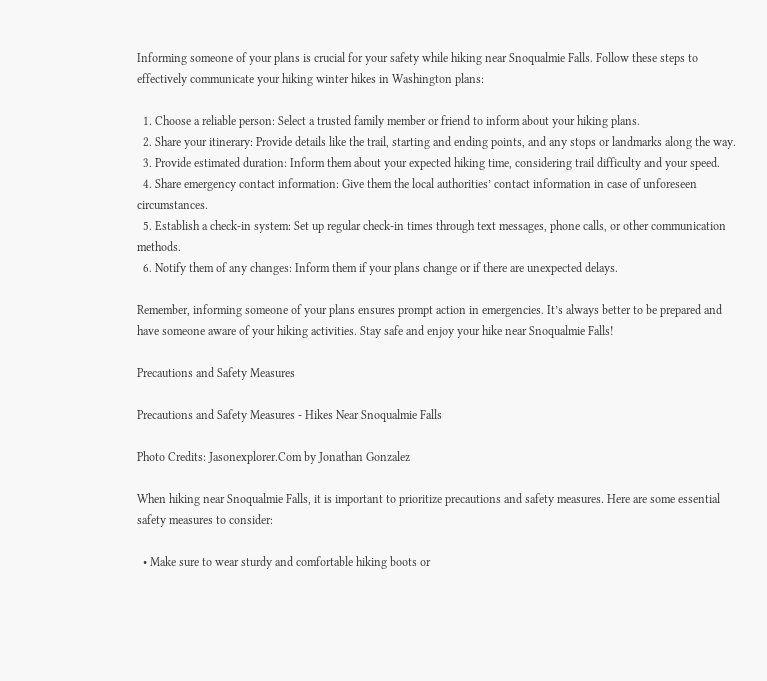Informing someone of your plans is crucial for your safety while hiking near Snoqualmie Falls. Follow these steps to effectively communicate your hiking winter hikes in Washington plans:

  1. Choose a reliable person: Select a trusted family member or friend to inform about your hiking plans.
  2. Share your itinerary: Provide details like the trail, starting and ending points, and any stops or landmarks along the way.
  3. Provide estimated duration: Inform them about your expected hiking time, considering trail difficulty and your speed.
  4. Share emergency contact information: Give them the local authorities’ contact information in case of unforeseen circumstances.
  5. Establish a check-in system: Set up regular check-in times through text messages, phone calls, or other communication methods.
  6. Notify them of any changes: Inform them if your plans change or if there are unexpected delays.

Remember, informing someone of your plans ensures prompt action in emergencies. It’s always better to be prepared and have someone aware of your hiking activities. Stay safe and enjoy your hike near Snoqualmie Falls!

Precautions and Safety Measures

Precautions and Safety Measures - Hikes Near Snoqualmie Falls

Photo Credits: Jasonexplorer.Com by Jonathan Gonzalez

When hiking near Snoqualmie Falls, it is important to prioritize precautions and safety measures. Here are some essential safety measures to consider:

  • Make sure to wear sturdy and comfortable hiking boots or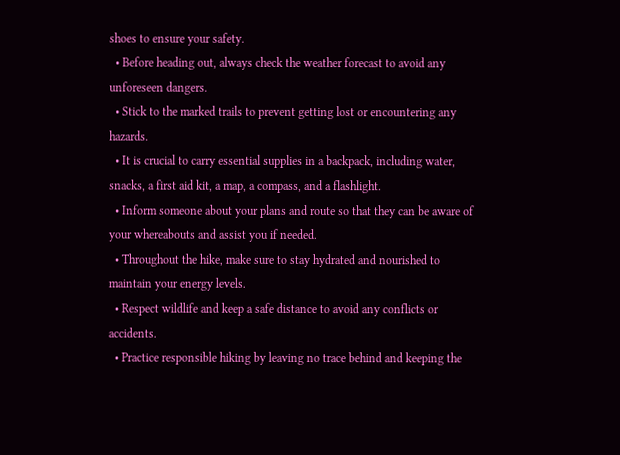shoes to ensure your safety.
  • Before heading out, always check the weather forecast to avoid any unforeseen dangers.
  • Stick to the marked trails to prevent getting lost or encountering any hazards.
  • It is crucial to carry essential supplies in a backpack, including water, snacks, a first aid kit, a map, a compass, and a flashlight.
  • Inform someone about your plans and route so that they can be aware of your whereabouts and assist you if needed.
  • Throughout the hike, make sure to stay hydrated and nourished to maintain your energy levels.
  • Respect wildlife and keep a safe distance to avoid any conflicts or accidents.
  • Practice responsible hiking by leaving no trace behind and keeping the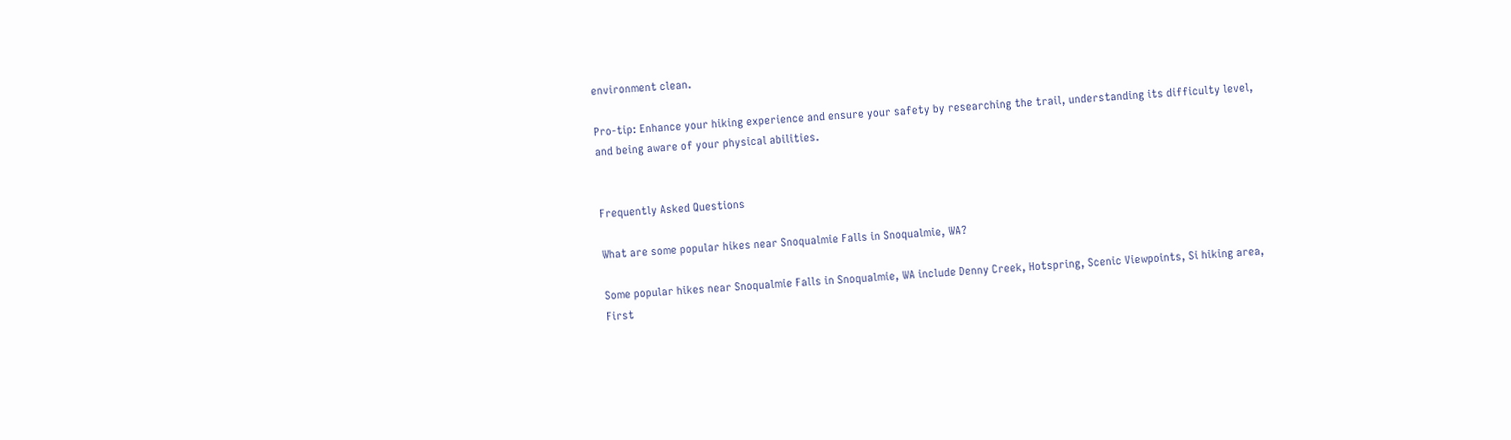environment clean.

Pro-tip: Enhance your hiking experience and ensure your safety by researching the trail, understanding its difficulty level, and being aware of your physical abilities.


Frequently Asked Questions

What are some popular hikes near Snoqualmie Falls in Snoqualmie, WA?

Some popular hikes near Snoqualmie Falls in Snoqualmie, WA include Denny Creek, Hotspring, Scenic Viewpoints, Si hiking area, First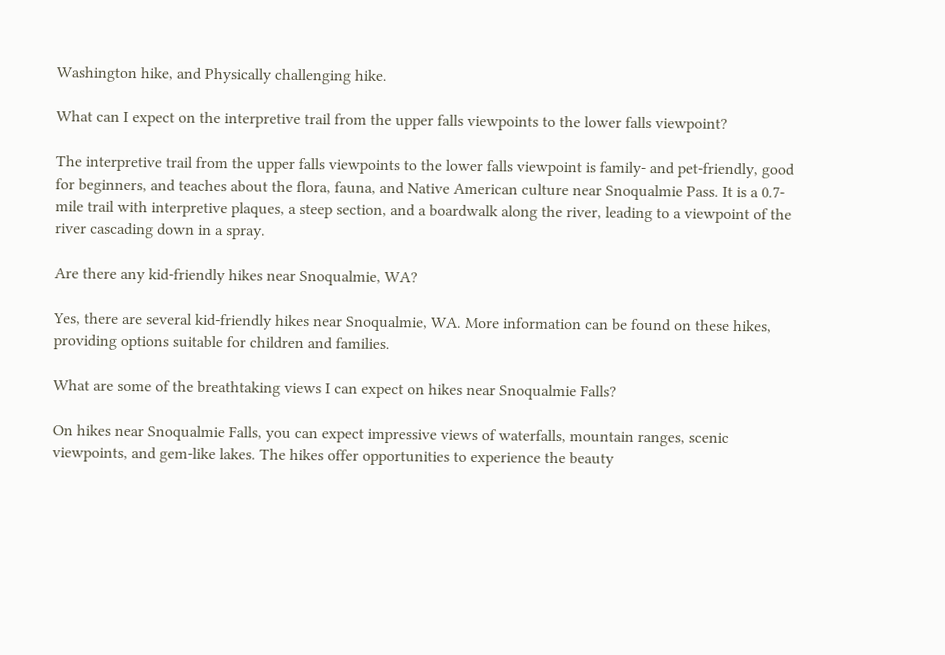Washington hike, and Physically challenging hike.

What can I expect on the interpretive trail from the upper falls viewpoints to the lower falls viewpoint?

The interpretive trail from the upper falls viewpoints to the lower falls viewpoint is family- and pet-friendly, good for beginners, and teaches about the flora, fauna, and Native American culture near Snoqualmie Pass. It is a 0.7-mile trail with interpretive plaques, a steep section, and a boardwalk along the river, leading to a viewpoint of the river cascading down in a spray.

Are there any kid-friendly hikes near Snoqualmie, WA?

Yes, there are several kid-friendly hikes near Snoqualmie, WA. More information can be found on these hikes, providing options suitable for children and families.

What are some of the breathtaking views I can expect on hikes near Snoqualmie Falls?

On hikes near Snoqualmie Falls, you can expect impressive views of waterfalls, mountain ranges, scenic viewpoints, and gem-like lakes. The hikes offer opportunities to experience the beauty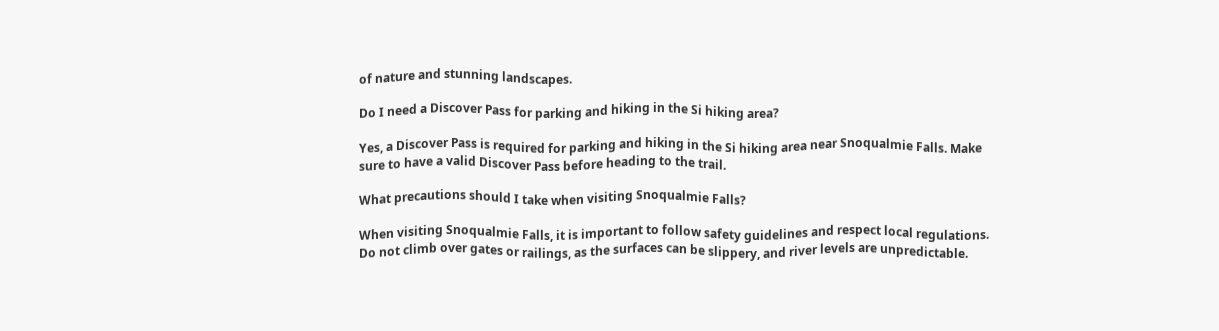of nature and stunning landscapes.

Do I need a Discover Pass for parking and hiking in the Si hiking area?

Yes, a Discover Pass is required for parking and hiking in the Si hiking area near Snoqualmie Falls. Make sure to have a valid Discover Pass before heading to the trail.

What precautions should I take when visiting Snoqualmie Falls?

When visiting Snoqualmie Falls, it is important to follow safety guidelines and respect local regulations. Do not climb over gates or railings, as the surfaces can be slippery, and river levels are unpredictable.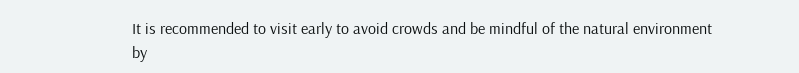It is recommended to visit early to avoid crowds and be mindful of the natural environment by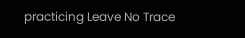practicing Leave No Trace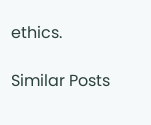ethics.

Similar Posts